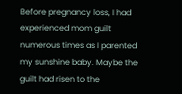Before pregnancy loss, I had experienced mom guilt numerous times as I parented my sunshine baby. Maybe the guilt had risen to the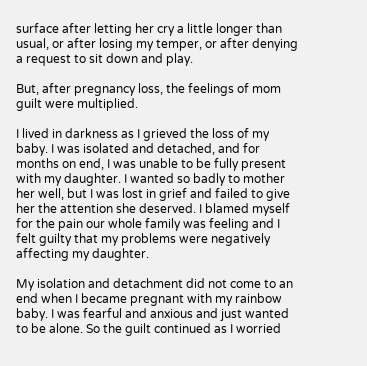surface after letting her cry a little longer than usual, or after losing my temper, or after denying a request to sit down and play.

But, after pregnancy loss, the feelings of mom guilt were multiplied.

I lived in darkness as I grieved the loss of my baby. I was isolated and detached, and for months on end, I was unable to be fully present with my daughter. I wanted so badly to mother her well, but I was lost in grief and failed to give her the attention she deserved. I blamed myself for the pain our whole family was feeling and I felt guilty that my problems were negatively affecting my daughter.

My isolation and detachment did not come to an end when I became pregnant with my rainbow baby. I was fearful and anxious and just wanted to be alone. So the guilt continued as I worried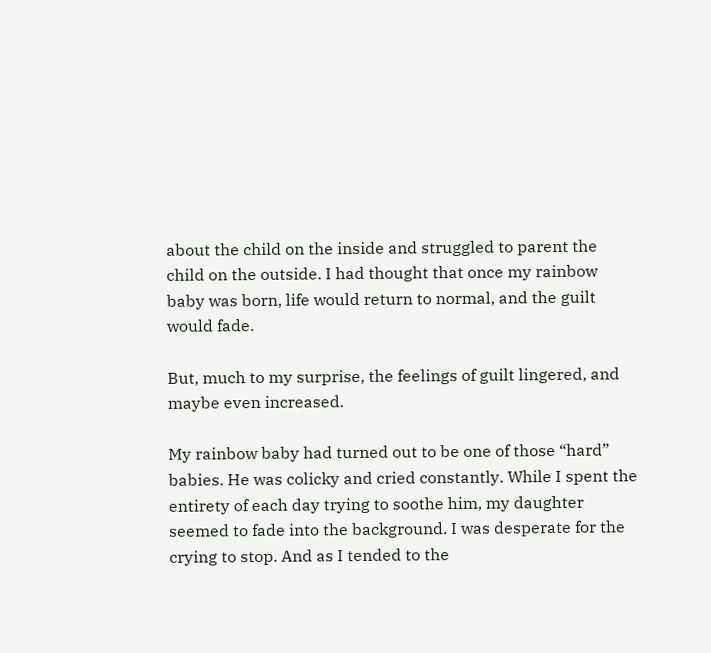about the child on the inside and struggled to parent the child on the outside. I had thought that once my rainbow baby was born, life would return to normal, and the guilt would fade.

But, much to my surprise, the feelings of guilt lingered, and maybe even increased.

My rainbow baby had turned out to be one of those “hard” babies. He was colicky and cried constantly. While I spent the entirety of each day trying to soothe him, my daughter seemed to fade into the background. I was desperate for the crying to stop. And as I tended to the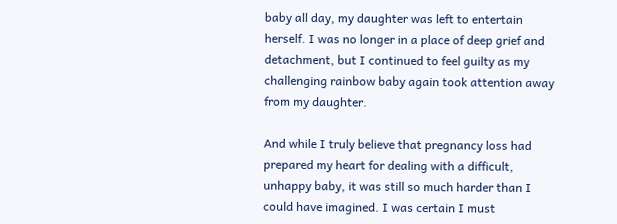baby all day, my daughter was left to entertain herself. I was no longer in a place of deep grief and detachment, but I continued to feel guilty as my challenging rainbow baby again took attention away from my daughter.

And while I truly believe that pregnancy loss had prepared my heart for dealing with a difficult, unhappy baby, it was still so much harder than I could have imagined. I was certain I must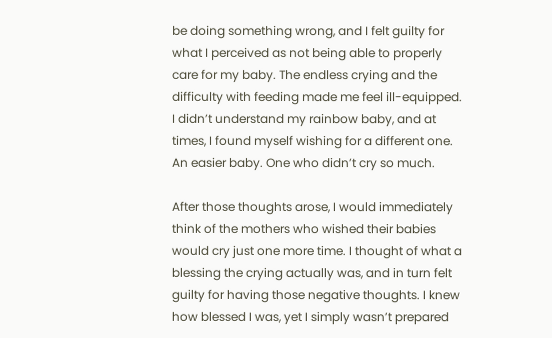be doing something wrong, and I felt guilty for what I perceived as not being able to properly care for my baby. The endless crying and the difficulty with feeding made me feel ill-equipped. I didn’t understand my rainbow baby, and at times, I found myself wishing for a different one. An easier baby. One who didn’t cry so much.

After those thoughts arose, I would immediately think of the mothers who wished their babies would cry just one more time. I thought of what a blessing the crying actually was, and in turn felt guilty for having those negative thoughts. I knew how blessed I was, yet I simply wasn’t prepared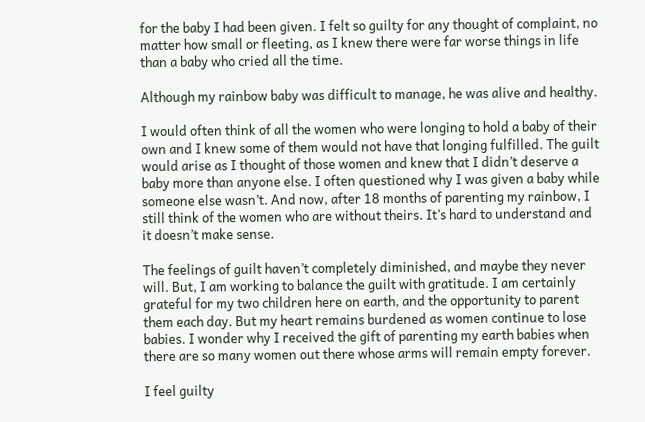for the baby I had been given. I felt so guilty for any thought of complaint, no matter how small or fleeting, as I knew there were far worse things in life than a baby who cried all the time.

Although my rainbow baby was difficult to manage, he was alive and healthy.

I would often think of all the women who were longing to hold a baby of their own and I knew some of them would not have that longing fulfilled. The guilt would arise as I thought of those women and knew that I didn’t deserve a baby more than anyone else. I often questioned why I was given a baby while someone else wasn’t. And now, after 18 months of parenting my rainbow, I still think of the women who are without theirs. It’s hard to understand and it doesn’t make sense.

The feelings of guilt haven’t completely diminished, and maybe they never will. But, I am working to balance the guilt with gratitude. I am certainly grateful for my two children here on earth, and the opportunity to parent them each day. But my heart remains burdened as women continue to lose babies. I wonder why I received the gift of parenting my earth babies when there are so many women out there whose arms will remain empty forever.

I feel guilty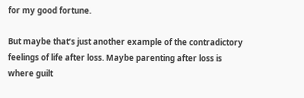for my good fortune.

But maybe that’s just another example of the contradictory feelings of life after loss. Maybe parenting after loss is where guilt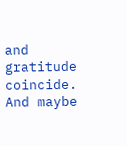and gratitude coincide. And maybe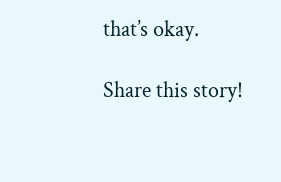that’s okay.

Share this story!